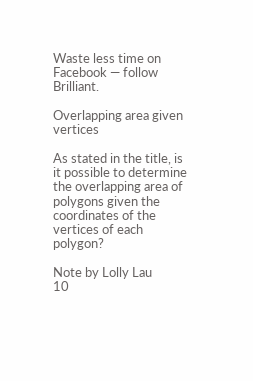Waste less time on Facebook — follow Brilliant.

Overlapping area given vertices

As stated in the title, is it possible to determine the overlapping area of polygons given the coordinates of the vertices of each polygon?

Note by Lolly Lau
10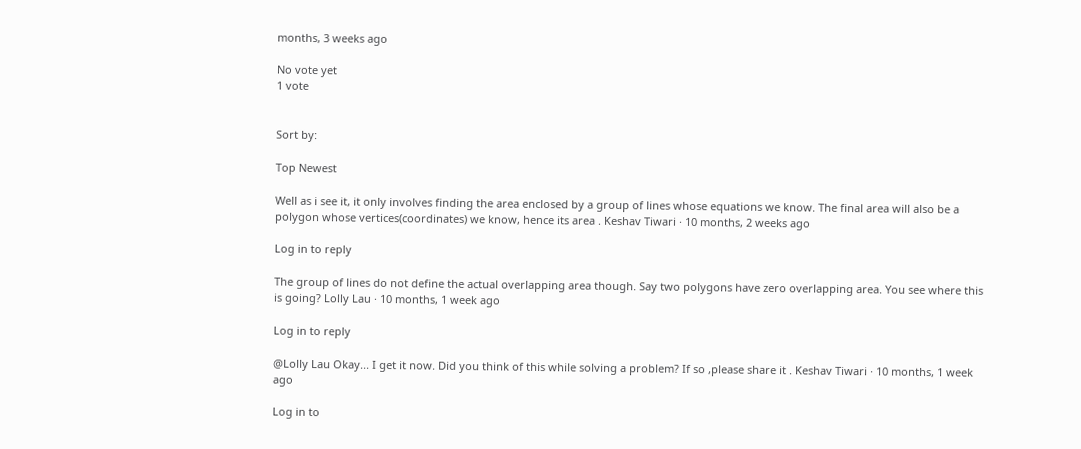months, 3 weeks ago

No vote yet
1 vote


Sort by:

Top Newest

Well as i see it, it only involves finding the area enclosed by a group of lines whose equations we know. The final area will also be a polygon whose vertices(coordinates) we know, hence its area . Keshav Tiwari · 10 months, 2 weeks ago

Log in to reply

The group of lines do not define the actual overlapping area though. Say two polygons have zero overlapping area. You see where this is going? Lolly Lau · 10 months, 1 week ago

Log in to reply

@Lolly Lau Okay... I get it now. Did you think of this while solving a problem? If so ,please share it . Keshav Tiwari · 10 months, 1 week ago

Log in to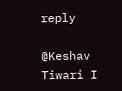reply

@Keshav Tiwari I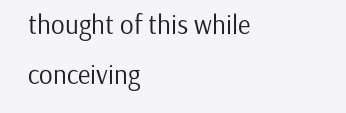thought of this while conceiving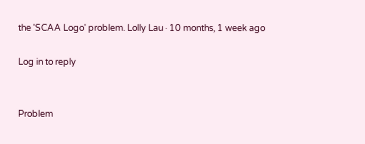the 'SCAA Logo' problem. Lolly Lau · 10 months, 1 week ago

Log in to reply


Problem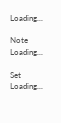Loading...

Note Loading...

Set Loading...